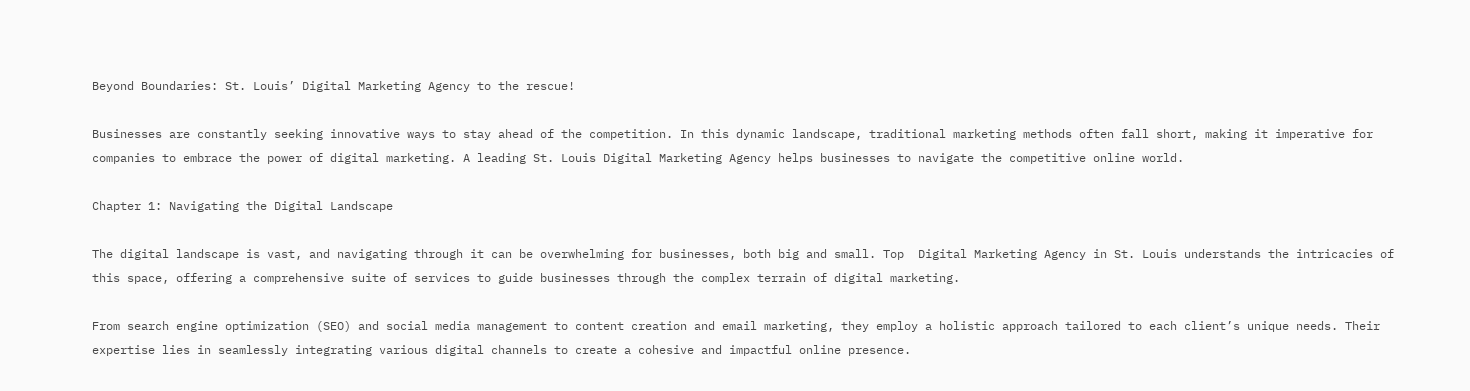Beyond Boundaries: St. Louis’ Digital Marketing Agency to the rescue!

Businesses are constantly seeking innovative ways to stay ahead of the competition. In this dynamic landscape, traditional marketing methods often fall short, making it imperative for companies to embrace the power of digital marketing. A leading St. Louis Digital Marketing Agency helps businesses to navigate the competitive online world.

Chapter 1: Navigating the Digital Landscape

The digital landscape is vast, and navigating through it can be overwhelming for businesses, both big and small. Top  Digital Marketing Agency in St. Louis understands the intricacies of this space, offering a comprehensive suite of services to guide businesses through the complex terrain of digital marketing.

From search engine optimization (SEO) and social media management to content creation and email marketing, they employ a holistic approach tailored to each client’s unique needs. Their expertise lies in seamlessly integrating various digital channels to create a cohesive and impactful online presence.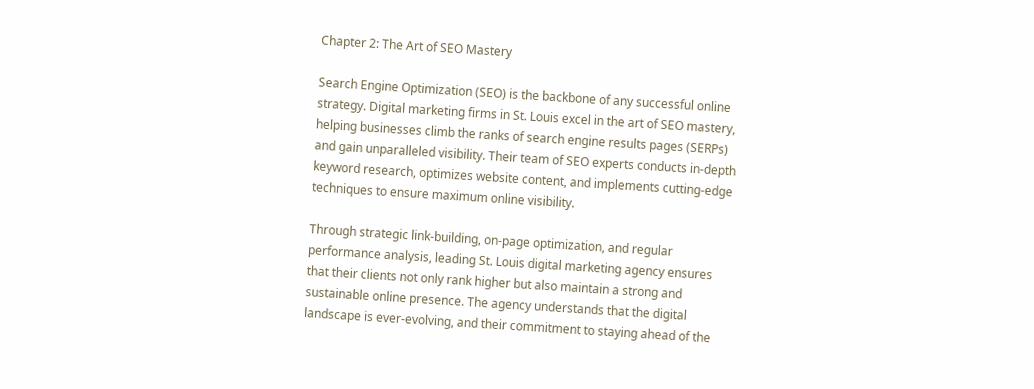Chapter 2: The Art of SEO Mastery

Search Engine Optimization (SEO) is the backbone of any successful online strategy. Digital marketing firms in St. Louis excel in the art of SEO mastery, helping businesses climb the ranks of search engine results pages (SERPs) and gain unparalleled visibility. Their team of SEO experts conducts in-depth keyword research, optimizes website content, and implements cutting-edge techniques to ensure maximum online visibility.

Through strategic link-building, on-page optimization, and regular performance analysis, leading St. Louis digital marketing agency ensures that their clients not only rank higher but also maintain a strong and sustainable online presence. The agency understands that the digital landscape is ever-evolving, and their commitment to staying ahead of the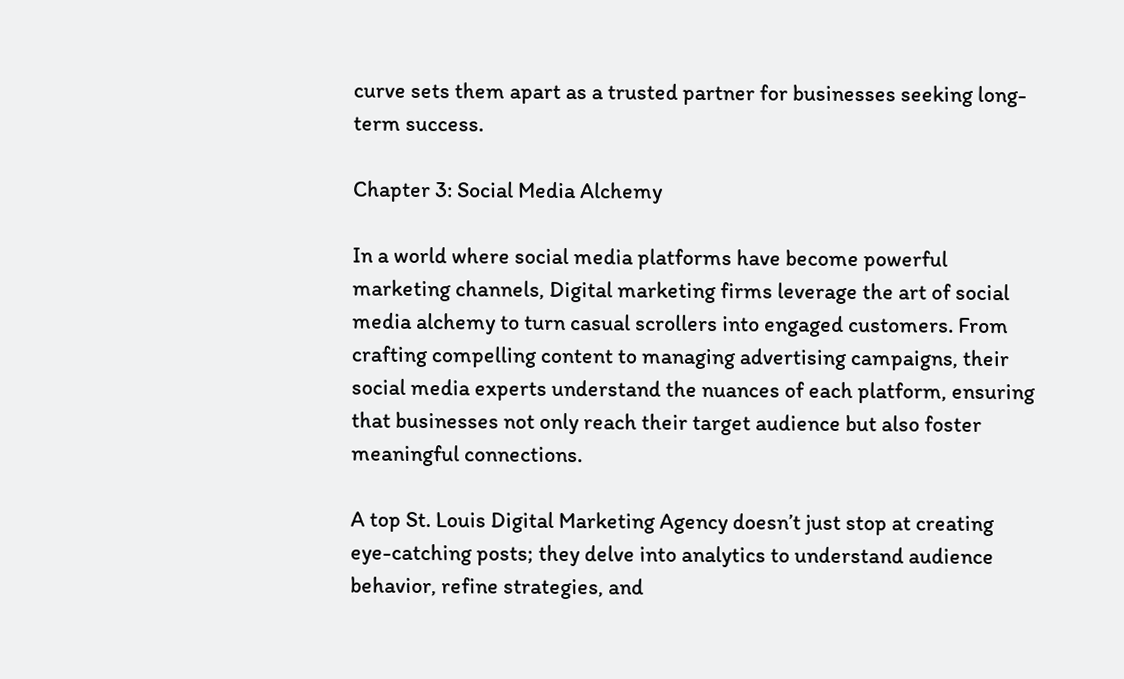curve sets them apart as a trusted partner for businesses seeking long-term success.

Chapter 3: Social Media Alchemy

In a world where social media platforms have become powerful marketing channels, Digital marketing firms leverage the art of social media alchemy to turn casual scrollers into engaged customers. From crafting compelling content to managing advertising campaigns, their social media experts understand the nuances of each platform, ensuring that businesses not only reach their target audience but also foster meaningful connections.

A top St. Louis Digital Marketing Agency doesn’t just stop at creating eye-catching posts; they delve into analytics to understand audience behavior, refine strategies, and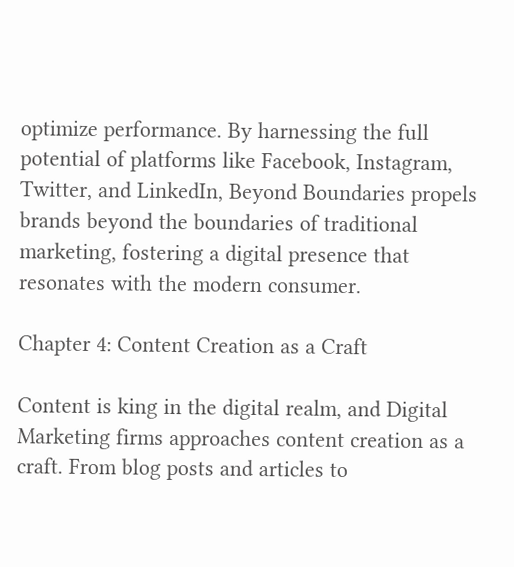optimize performance. By harnessing the full potential of platforms like Facebook, Instagram, Twitter, and LinkedIn, Beyond Boundaries propels brands beyond the boundaries of traditional marketing, fostering a digital presence that resonates with the modern consumer.

Chapter 4: Content Creation as a Craft

Content is king in the digital realm, and Digital Marketing firms approaches content creation as a craft. From blog posts and articles to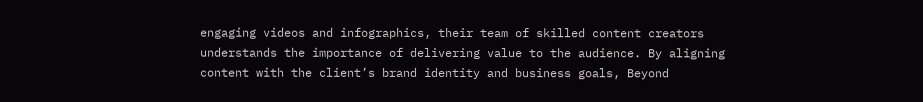engaging videos and infographics, their team of skilled content creators understands the importance of delivering value to the audience. By aligning content with the client’s brand identity and business goals, Beyond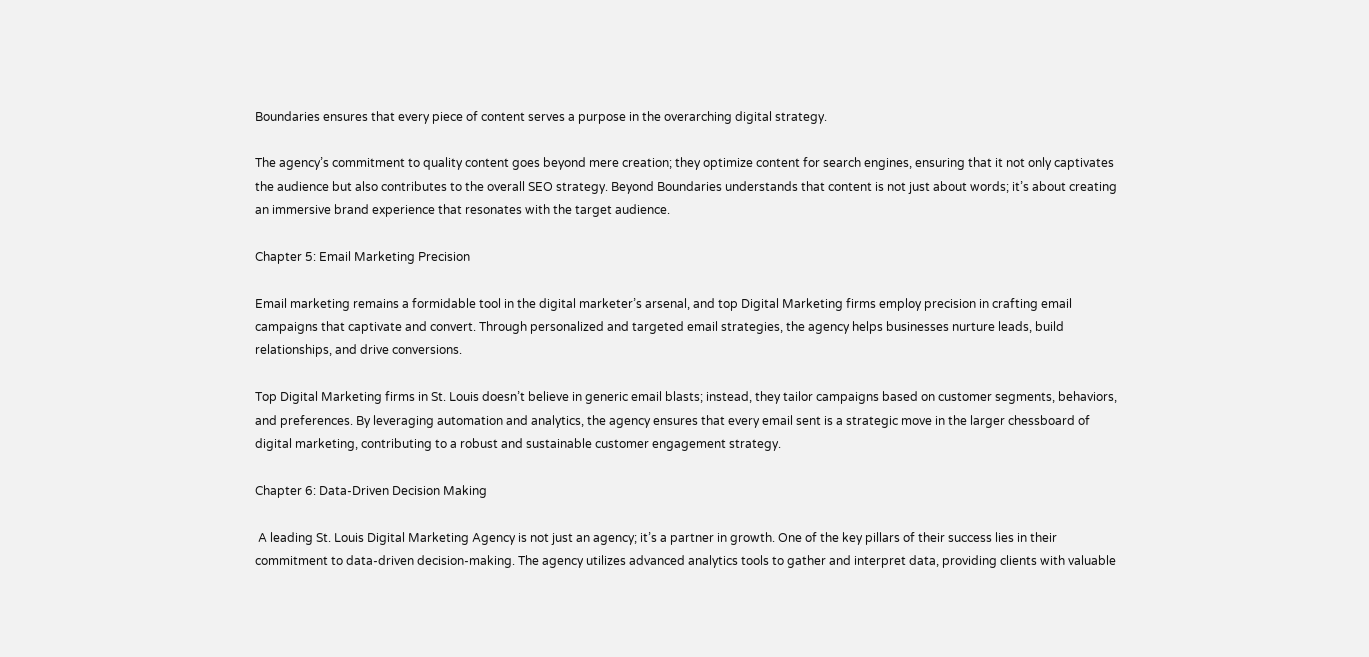Boundaries ensures that every piece of content serves a purpose in the overarching digital strategy.

The agency’s commitment to quality content goes beyond mere creation; they optimize content for search engines, ensuring that it not only captivates the audience but also contributes to the overall SEO strategy. Beyond Boundaries understands that content is not just about words; it’s about creating an immersive brand experience that resonates with the target audience.

Chapter 5: Email Marketing Precision

Email marketing remains a formidable tool in the digital marketer’s arsenal, and top Digital Marketing firms employ precision in crafting email campaigns that captivate and convert. Through personalized and targeted email strategies, the agency helps businesses nurture leads, build relationships, and drive conversions.

Top Digital Marketing firms in St. Louis doesn’t believe in generic email blasts; instead, they tailor campaigns based on customer segments, behaviors, and preferences. By leveraging automation and analytics, the agency ensures that every email sent is a strategic move in the larger chessboard of digital marketing, contributing to a robust and sustainable customer engagement strategy.

Chapter 6: Data-Driven Decision Making

 A leading St. Louis Digital Marketing Agency is not just an agency; it’s a partner in growth. One of the key pillars of their success lies in their commitment to data-driven decision-making. The agency utilizes advanced analytics tools to gather and interpret data, providing clients with valuable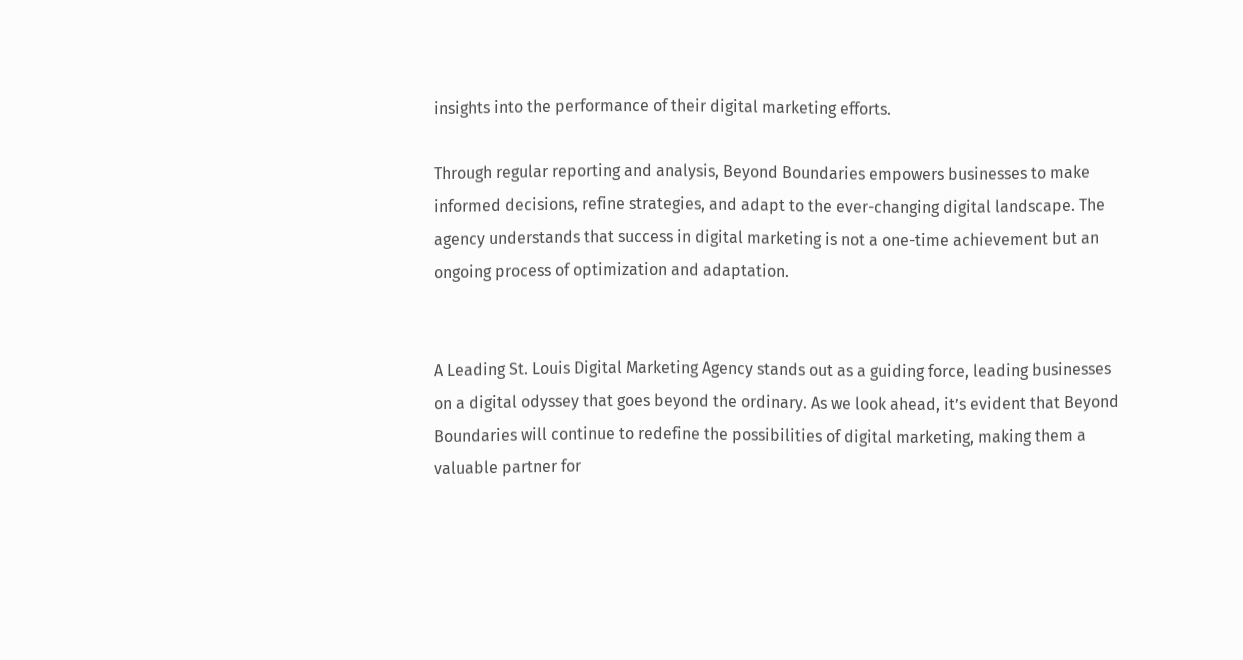insights into the performance of their digital marketing efforts.

Through regular reporting and analysis, Beyond Boundaries empowers businesses to make informed decisions, refine strategies, and adapt to the ever-changing digital landscape. The agency understands that success in digital marketing is not a one-time achievement but an ongoing process of optimization and adaptation.


A Leading St. Louis Digital Marketing Agency stands out as a guiding force, leading businesses on a digital odyssey that goes beyond the ordinary. As we look ahead, it’s evident that Beyond Boundaries will continue to redefine the possibilities of digital marketing, making them a valuable partner for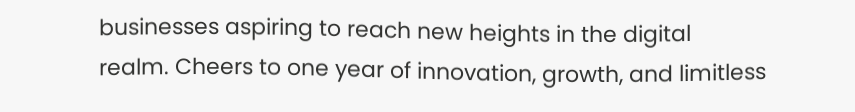businesses aspiring to reach new heights in the digital realm. Cheers to one year of innovation, growth, and limitless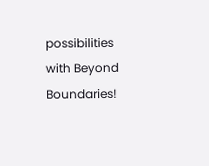possibilities with Beyond Boundaries!